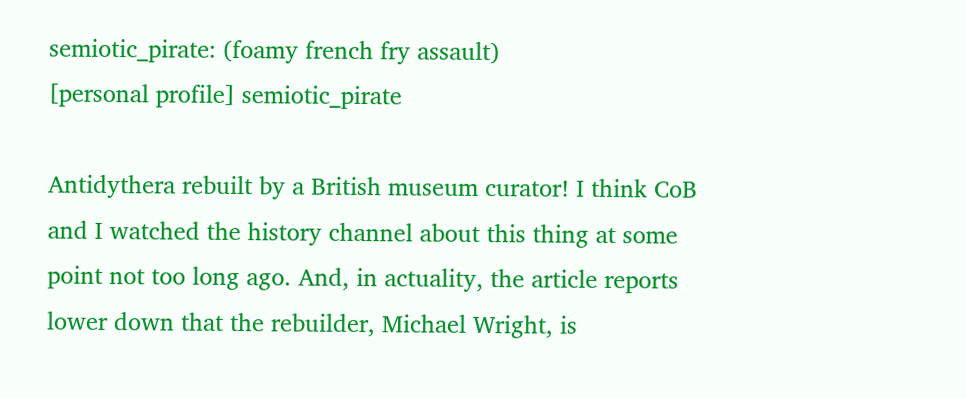semiotic_pirate: (foamy french fry assault)
[personal profile] semiotic_pirate

Antidythera rebuilt by a British museum curator! I think CoB and I watched the history channel about this thing at some point not too long ago. And, in actuality, the article reports lower down that the rebuilder, Michael Wright, is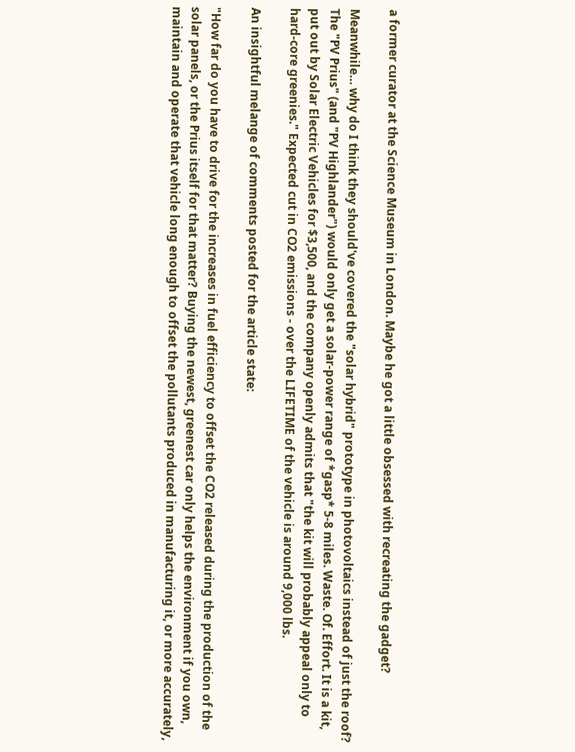a former curator at the Science Museum in London. Maybe he got a little obsessed with recreating the gadget?

Meanwhile… why do I think they should've covered the "solar hybrid" prototype in photovoltaics instead of just the roof? The "PV Prius" (and "PV Highlander") would only get a solar-power range of *gasp* 5-8 miles. Waste. Of. Effort. It is a kit, put out by Solar Electric Vehicles for $3,500, and the company openly admits that "the kit will probably appeal only to hard-core greenies." Expected cut in CO2 emissions - over the LIFETIME of the vehicle is around 9,000 lbs.

An insightful melange of comments posted for the article state:

"How far do you have to drive for the increases in fuel efficiency to offset the CO2 released during the production of the solar panels, or the Prius itself for that matter? Buying the newest, greenest car only helps the environment if you own, maintain and operate that vehicle long enough to offset the pollutants produced in manufacturing it, or more accurately,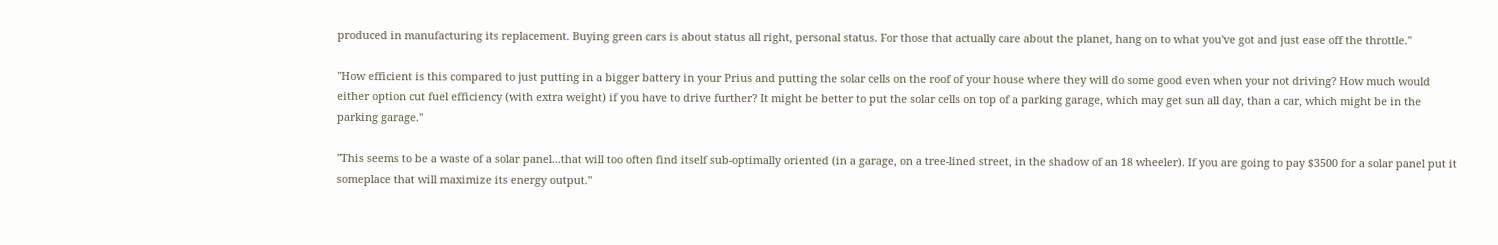produced in manufacturing its replacement. Buying green cars is about status all right, personal status. For those that actually care about the planet, hang on to what you've got and just ease off the throttle."

"How efficient is this compared to just putting in a bigger battery in your Prius and putting the solar cells on the roof of your house where they will do some good even when your not driving? How much would either option cut fuel efficiency (with extra weight) if you have to drive further? It might be better to put the solar cells on top of a parking garage, which may get sun all day, than a car, which might be in the parking garage."

"This seems to be a waste of a solar panel...that will too often find itself sub-optimally oriented (in a garage, on a tree-lined street, in the shadow of an 18 wheeler). If you are going to pay $3500 for a solar panel put it someplace that will maximize its energy output."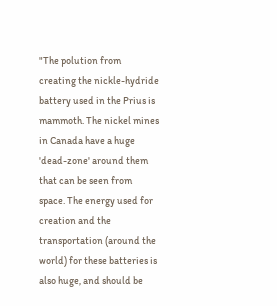"The polution from creating the nickle-hydride battery used in the Prius is mammoth. The nickel mines in Canada have a huge 'dead-zone' around them that can be seen from space. The energy used for creation and the transportation (around the world) for these batteries is also huge, and should be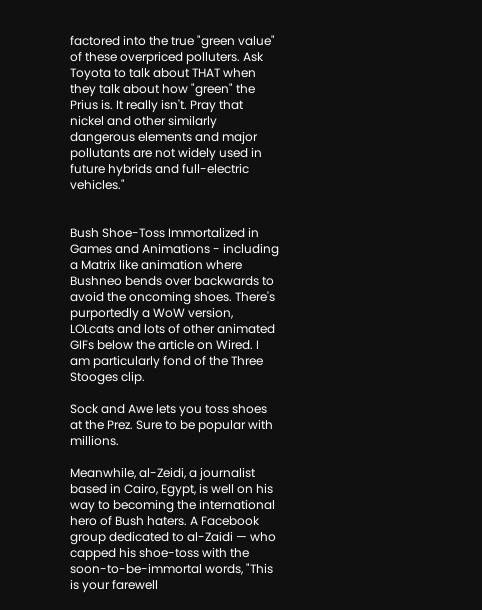factored into the true "green value" of these overpriced polluters. Ask Toyota to talk about THAT when they talk about how "green" the Prius is. It really isn't. Pray that nickel and other similarly dangerous elements and major pollutants are not widely used in future hybrids and full-electric vehicles."


Bush Shoe-Toss Immortalized in Games and Animations - including a Matrix like animation where Bushneo bends over backwards to avoid the oncoming shoes. There's purportedly a WoW version, LOLcats and lots of other animated GIFs below the article on Wired. I am particularly fond of the Three Stooges clip.

Sock and Awe lets you toss shoes at the Prez. Sure to be popular with millions.

Meanwhile, al-Zeidi, a journalist based in Cairo, Egypt, is well on his way to becoming the international hero of Bush haters. A Facebook group dedicated to al-Zaidi — who capped his shoe-toss with the soon-to-be-immortal words, "This is your farewell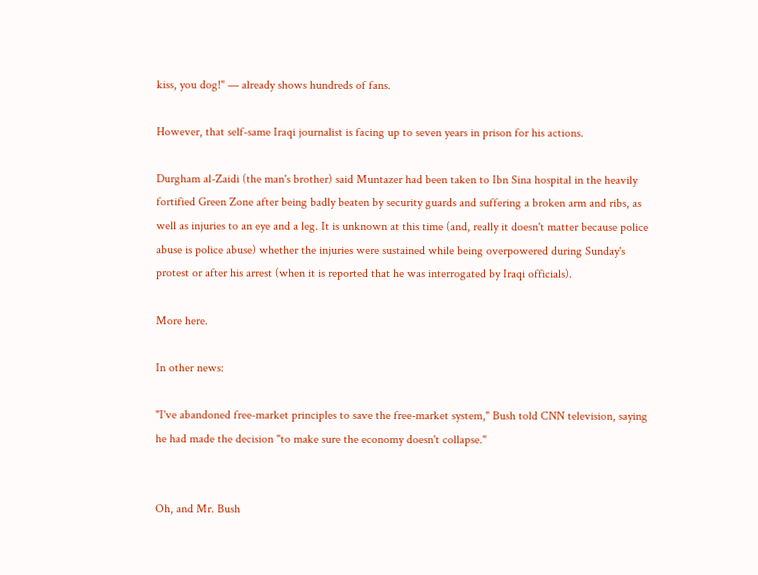kiss, you dog!" — already shows hundreds of fans.

However, that self-same Iraqi journalist is facing up to seven years in prison for his actions.

Durgham al-Zaidi (the man's brother) said Muntazer had been taken to Ibn Sina hospital in the heavily fortified Green Zone after being badly beaten by security guards and suffering a broken arm and ribs, as well as injuries to an eye and a leg. It is unknown at this time (and, really it doesn't matter because police abuse is police abuse) whether the injuries were sustained while being overpowered during Sunday's protest or after his arrest (when it is reported that he was interrogated by Iraqi officials).

More here.

In other news:

"I've abandoned free-market principles to save the free-market system," Bush told CNN television, saying he had made the decision "to make sure the economy doesn't collapse."


Oh, and Mr. Bush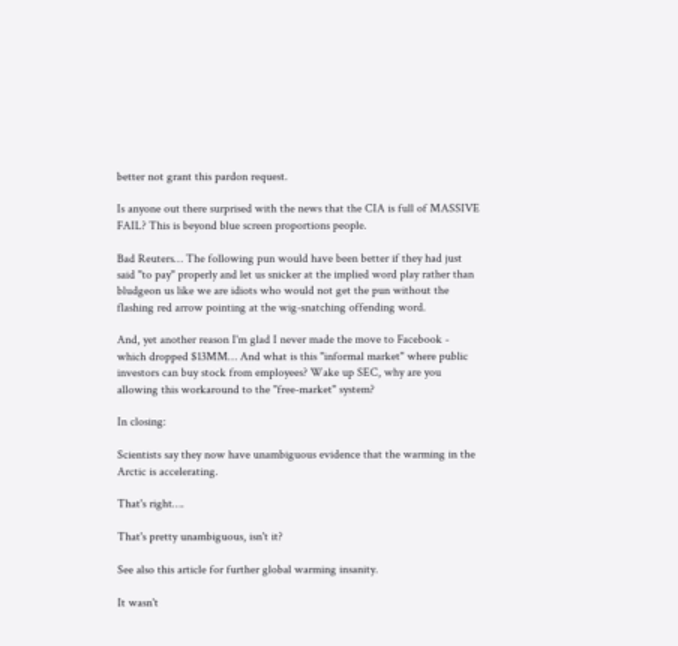better not grant this pardon request.

Is anyone out there surprised with the news that the CIA is full of MASSIVE FAIL? This is beyond blue screen proportions people.

Bad Reuters… The following pun would have been better if they had just said "to pay" properly and let us snicker at the implied word play rather than bludgeon us like we are idiots who would not get the pun without the flashing red arrow pointing at the wig-snatching offending word.

And, yet another reason I'm glad I never made the move to Facebook - which dropped $13MM… And what is this "informal market" where public investors can buy stock from employees? Wake up SEC, why are you allowing this workaround to the "free-market" system?

In closing:

Scientists say they now have unambiguous evidence that the warming in the Arctic is accelerating.

That's right….

That's pretty unambiguous, isn't it?

See also this article for further global warming insanity.

It wasn't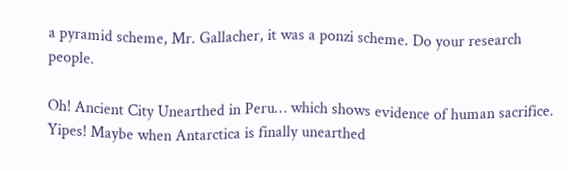a pyramid scheme, Mr. Gallacher, it was a ponzi scheme. Do your research people.

Oh! Ancient City Unearthed in Peru… which shows evidence of human sacrifice. Yipes! Maybe when Antarctica is finally unearthed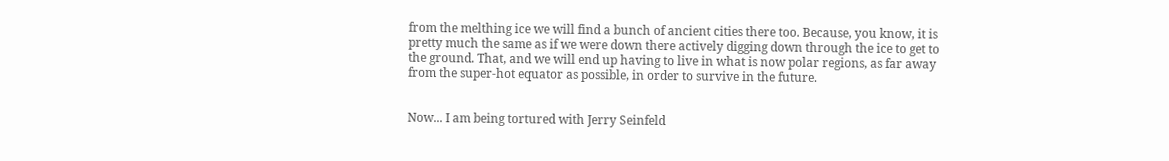from the melthing ice we will find a bunch of ancient cities there too. Because, you know, it is pretty much the same as if we were down there actively digging down through the ice to get to the ground. That, and we will end up having to live in what is now polar regions, as far away from the super-hot equator as possible, in order to survive in the future.


Now... I am being tortured with Jerry Seinfeld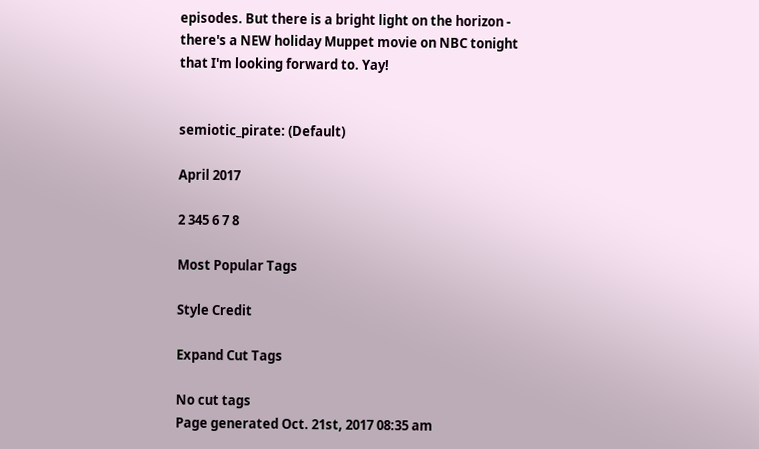episodes. But there is a bright light on the horizon - there's a NEW holiday Muppet movie on NBC tonight that I'm looking forward to. Yay!


semiotic_pirate: (Default)

April 2017

2 345 6 7 8

Most Popular Tags

Style Credit

Expand Cut Tags

No cut tags
Page generated Oct. 21st, 2017 08:35 am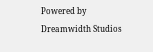Powered by Dreamwidth Studios